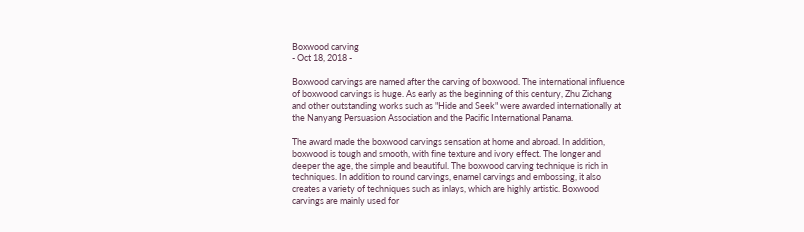Boxwood carving
- Oct 18, 2018 -

Boxwood carvings are named after the carving of boxwood. The international influence of boxwood carvings is huge. As early as the beginning of this century, Zhu Zichang and other outstanding works such as "Hide and Seek" were awarded internationally at the Nanyang Persuasion Association and the Pacific International Panama.

The award made the boxwood carvings sensation at home and abroad. In addition, boxwood is tough and smooth, with fine texture and ivory effect. The longer and deeper the age, the simple and beautiful. The boxwood carving technique is rich in techniques. In addition to round carvings, enamel carvings and embossing, it also creates a variety of techniques such as inlays, which are highly artistic. Boxwood carvings are mainly used for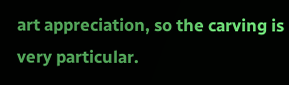art appreciation, so the carving is very particular.